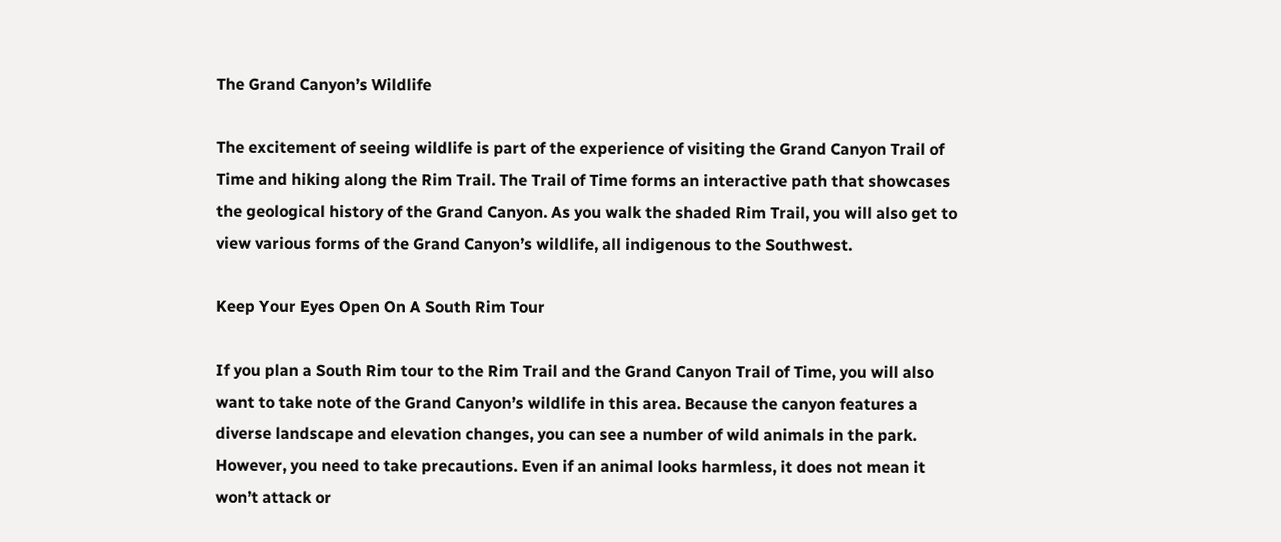The Grand Canyon’s Wildlife

The excitement of seeing wildlife is part of the experience of visiting the Grand Canyon Trail of Time and hiking along the Rim Trail. The Trail of Time forms an interactive path that showcases the geological history of the Grand Canyon. As you walk the shaded Rim Trail, you will also get to view various forms of the Grand Canyon’s wildlife, all indigenous to the Southwest.

Keep Your Eyes Open On A South Rim Tour

If you plan a South Rim tour to the Rim Trail and the Grand Canyon Trail of Time, you will also want to take note of the Grand Canyon’s wildlife in this area. Because the canyon features a diverse landscape and elevation changes, you can see a number of wild animals in the park. However, you need to take precautions. Even if an animal looks harmless, it does not mean it won’t attack or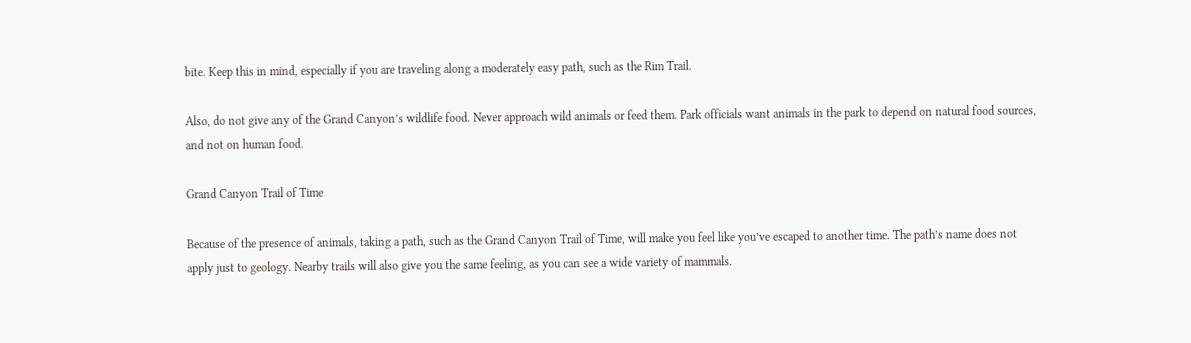bite. Keep this in mind, especially if you are traveling along a moderately easy path, such as the Rim Trail.

Also, do not give any of the Grand Canyon’s wildlife food. Never approach wild animals or feed them. Park officials want animals in the park to depend on natural food sources, and not on human food.

Grand Canyon Trail of Time

Because of the presence of animals, taking a path, such as the Grand Canyon Trail of Time, will make you feel like you’ve escaped to another time. The path’s name does not apply just to geology. Nearby trails will also give you the same feeling, as you can see a wide variety of mammals.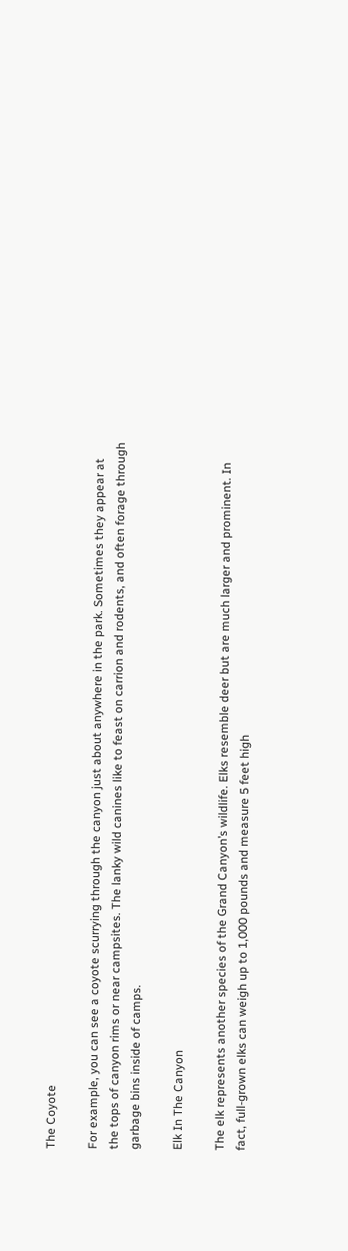The Coyote

For example, you can see a coyote scurrying through the canyon just about anywhere in the park. Sometimes they appear at the tops of canyon rims or near campsites. The lanky wild canines like to feast on carrion and rodents, and often forage through garbage bins inside of camps.

Elk In The Canyon

The elk represents another species of the Grand Canyon’s wildlife. Elks resemble deer but are much larger and prominent. In fact, full-grown elks can weigh up to 1,000 pounds and measure 5 feet high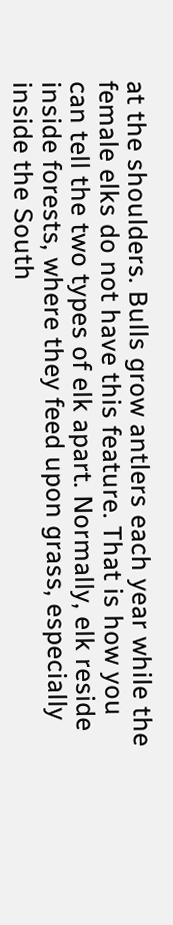at the shoulders. Bulls grow antlers each year while the female elks do not have this feature. That is how you can tell the two types of elk apart. Normally, elk reside inside forests, where they feed upon grass, especially inside the South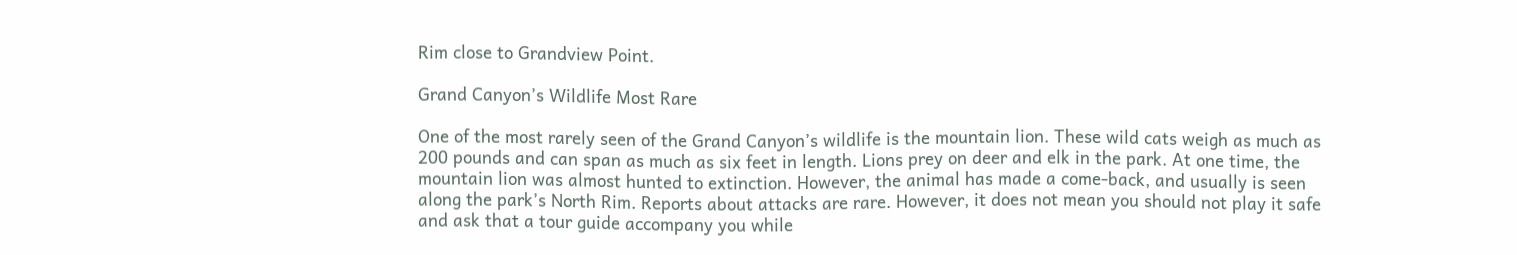Rim close to Grandview Point.

Grand Canyon’s Wildlife Most Rare

One of the most rarely seen of the Grand Canyon’s wildlife is the mountain lion. These wild cats weigh as much as 200 pounds and can span as much as six feet in length. Lions prey on deer and elk in the park. At one time, the mountain lion was almost hunted to extinction. However, the animal has made a come-back, and usually is seen along the park’s North Rim. Reports about attacks are rare. However, it does not mean you should not play it safe and ask that a tour guide accompany you while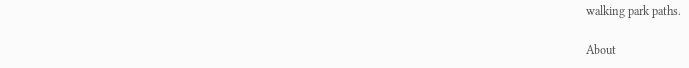walking park paths.

About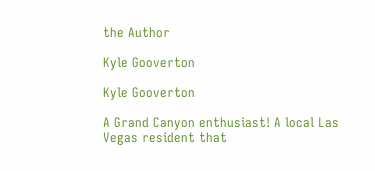the Author

Kyle Gooverton

Kyle Gooverton

A Grand Canyon enthusiast! A local Las Vegas resident that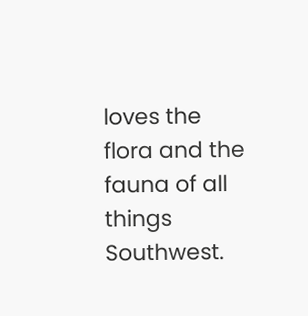loves the flora and the fauna of all things Southwest.